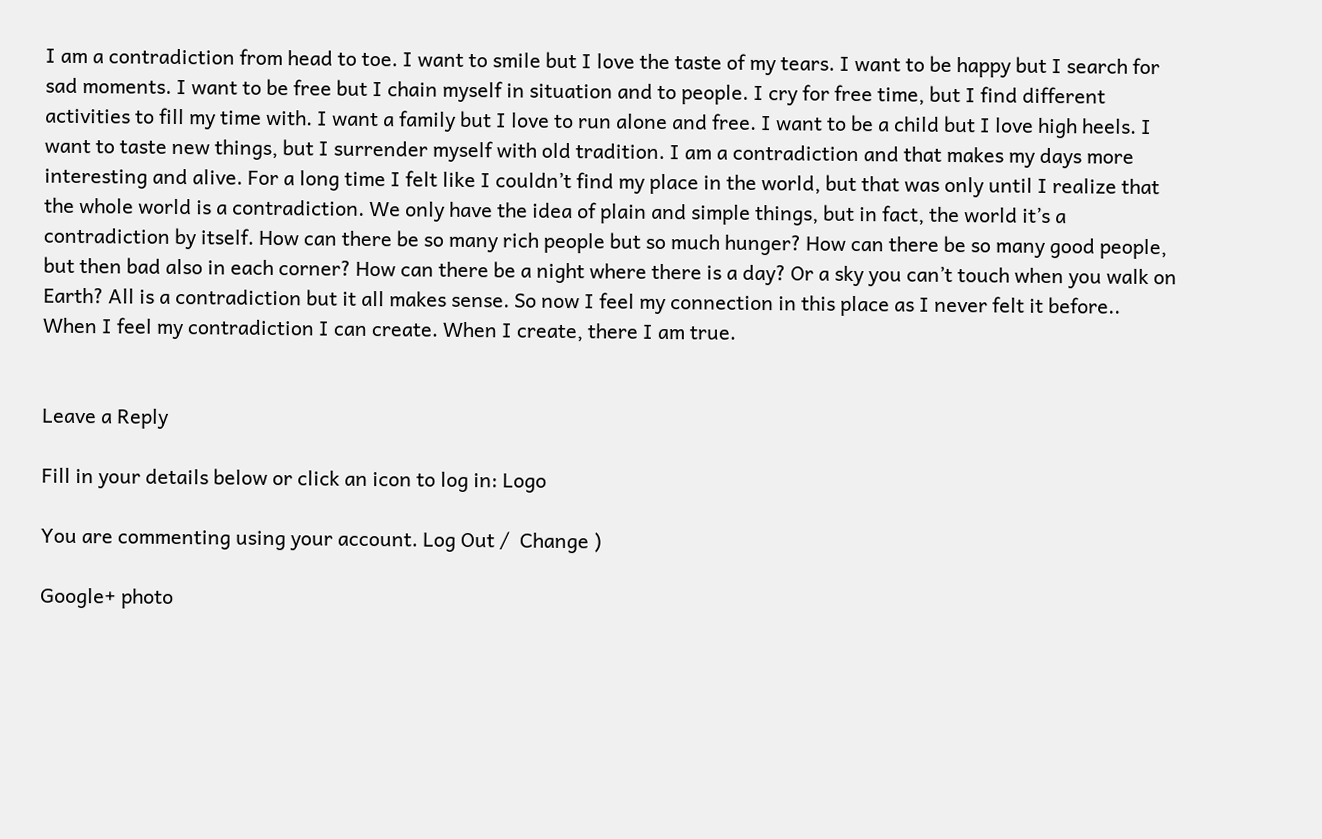I am a contradiction from head to toe. I want to smile but I love the taste of my tears. I want to be happy but I search for sad moments. I want to be free but I chain myself in situation and to people. I cry for free time, but I find different activities to fill my time with. I want a family but I love to run alone and free. I want to be a child but I love high heels. I want to taste new things, but I surrender myself with old tradition. I am a contradiction and that makes my days more interesting and alive. For a long time I felt like I couldn’t find my place in the world, but that was only until I realize that the whole world is a contradiction. We only have the idea of plain and simple things, but in fact, the world it’s a contradiction by itself. How can there be so many rich people but so much hunger? How can there be so many good people, but then bad also in each corner? How can there be a night where there is a day? Or a sky you can’t touch when you walk on Earth? All is a contradiction but it all makes sense. So now I feel my connection in this place as I never felt it before..
When I feel my contradiction I can create. When I create, there I am true.


Leave a Reply

Fill in your details below or click an icon to log in: Logo

You are commenting using your account. Log Out /  Change )

Google+ photo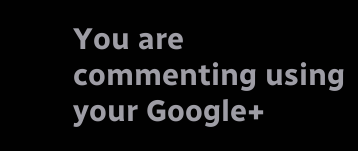You are commenting using your Google+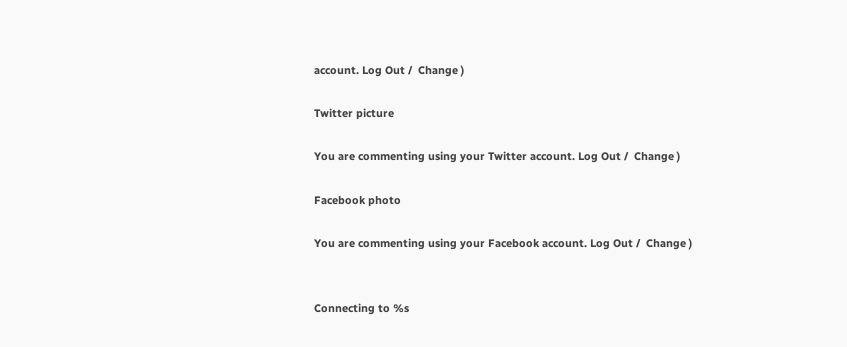account. Log Out /  Change )

Twitter picture

You are commenting using your Twitter account. Log Out /  Change )

Facebook photo

You are commenting using your Facebook account. Log Out /  Change )


Connecting to %s